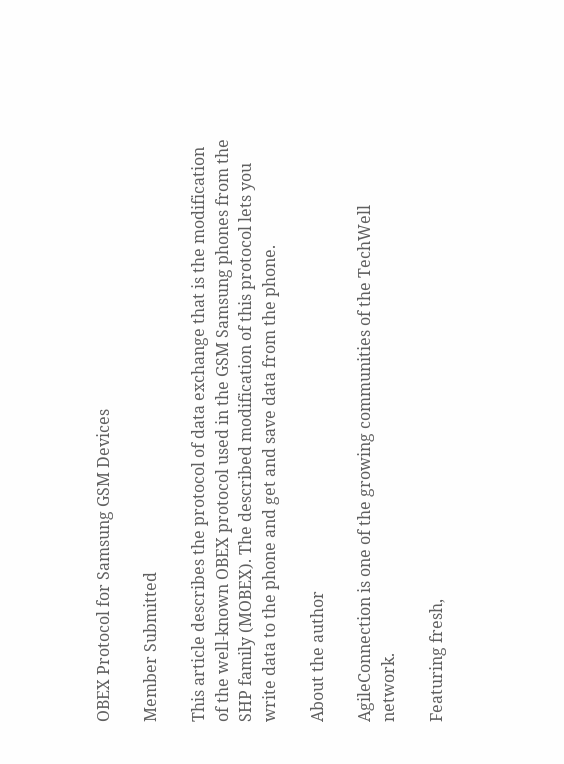OBEX Protocol for Samsung GSM Devices

Member Submitted

This article describes the protocol of data exchange that is the modification of the well-known OBEX protocol used in the GSM Samsung phones from the SHP family (MOBEX). The described modification of this protocol lets you write data to the phone and get and save data from the phone.

About the author

AgileConnection is one of the growing communities of the TechWell network.

Featuring fresh,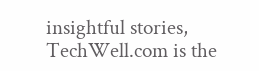insightful stories, TechWell.com is the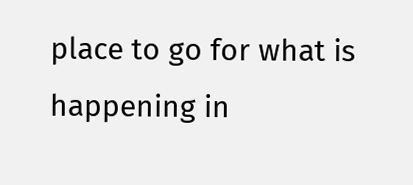place to go for what is happening in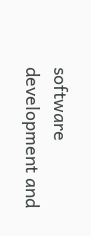software development and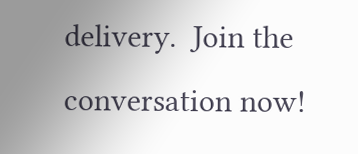delivery.  Join the conversation now!